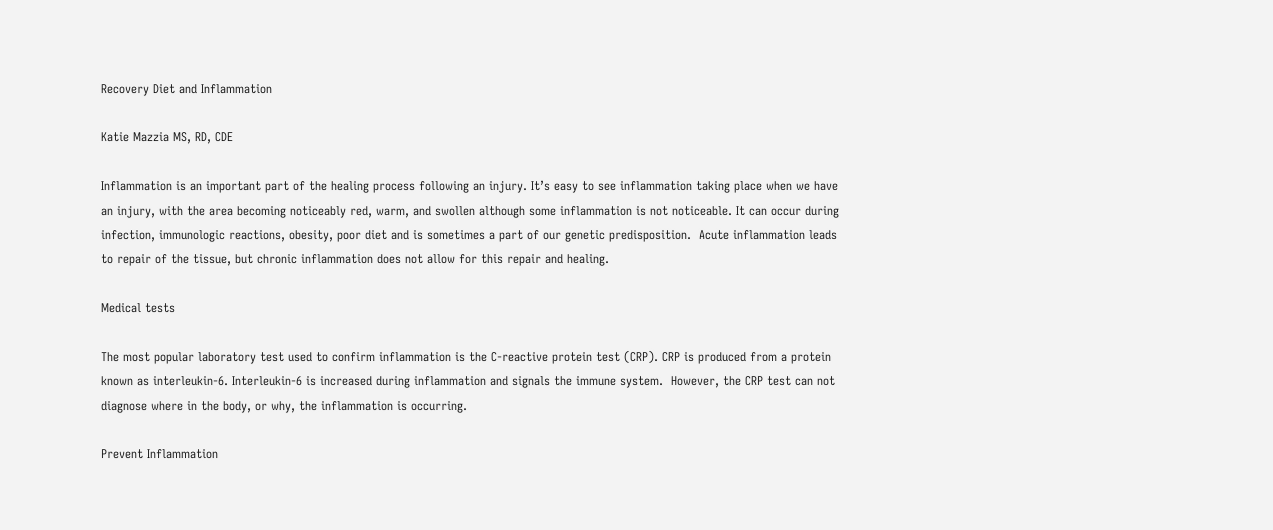Recovery Diet and Inflammation

Katie Mazzia MS, RD, CDE

Inflammation is an important part of the healing process following an injury. It’s easy to see inflammation taking place when we have an injury, with the area becoming noticeably red, warm, and swollen although some inflammation is not noticeable. It can occur during infection, immunologic reactions, obesity, poor diet and is sometimes a part of our genetic predisposition.  Acute inflammation leads to repair of the tissue, but chronic inflammation does not allow for this repair and healing.

Medical tests

The most popular laboratory test used to confirm inflammation is the C-reactive protein test (CRP). CRP is produced from a protein known as interleukin-6. Interleukin-6 is increased during inflammation and signals the immune system.  However, the CRP test can not diagnose where in the body, or why, the inflammation is occurring.

Prevent Inflammation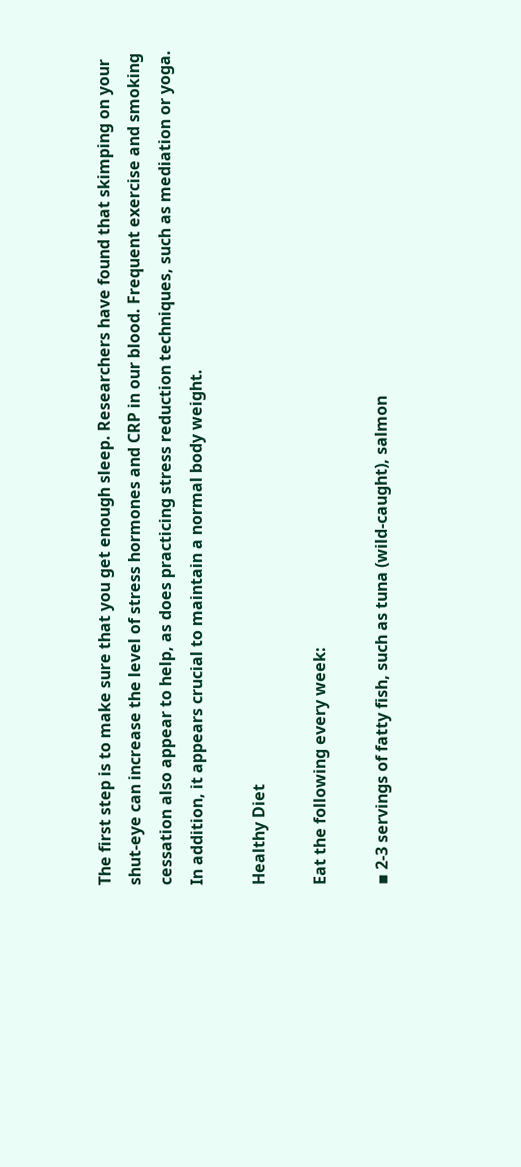The first step is to make sure that you get enough sleep. Researchers have found that skimping on your shut-eye can increase the level of stress hormones and CRP in our blood. Frequent exercise and smoking cessation also appear to help, as does practicing stress reduction techniques, such as mediation or yoga. In addition, it appears crucial to maintain a normal body weight.

Healthy Diet

Eat the following every week:

▪ 2-3 servings of fatty fish, such as tuna (wild-caught), salmon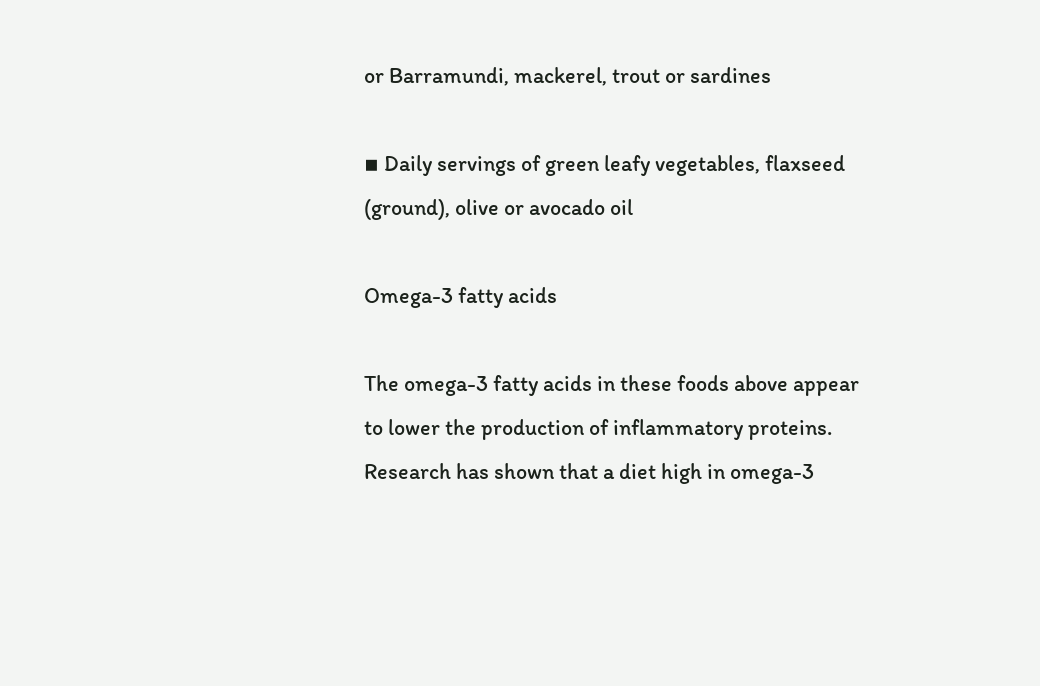or Barramundi, mackerel, trout or sardines

▪ Daily servings of green leafy vegetables, flaxseed (ground), olive or avocado oil

Omega-3 fatty acids

The omega-3 fatty acids in these foods above appear to lower the production of inflammatory proteins. Research has shown that a diet high in omega-3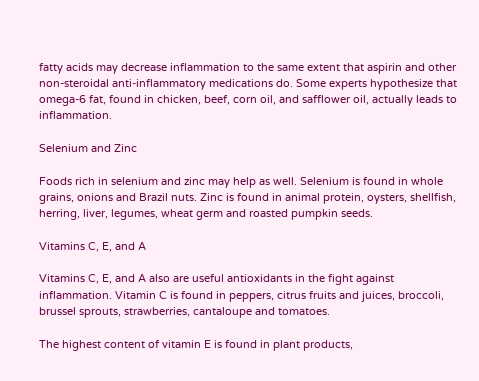fatty acids may decrease inflammation to the same extent that aspirin and other non-steroidal anti-inflammatory medications do. Some experts hypothesize that omega-6 fat, found in chicken, beef, corn oil, and safflower oil, actually leads to inflammation.

Selenium and Zinc

Foods rich in selenium and zinc may help as well. Selenium is found in whole grains, onions and Brazil nuts. Zinc is found in animal protein, oysters, shellfish, herring, liver, legumes, wheat germ and roasted pumpkin seeds.

Vitamins C, E, and A

Vitamins C, E, and A also are useful antioxidants in the fight against inflammation. Vitamin C is found in peppers, citrus fruits and juices, broccoli, brussel sprouts, strawberries, cantaloupe and tomatoes.

The highest content of vitamin E is found in plant products,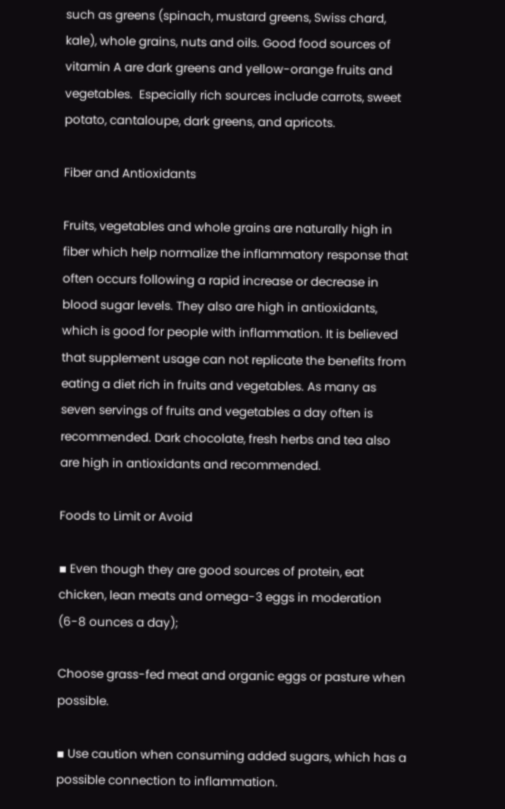such as greens (spinach, mustard greens, Swiss chard, kale), whole grains, nuts and oils. Good food sources of vitamin A are dark greens and yellow-orange fruits and vegetables.  Especially rich sources include carrots, sweet potato, cantaloupe, dark greens, and apricots.

Fiber and Antioxidants

Fruits, vegetables and whole grains are naturally high in fiber which help normalize the inflammatory response that often occurs following a rapid increase or decrease in blood sugar levels. They also are high in antioxidants, which is good for people with inflammation. It is believed that supplement usage can not replicate the benefits from eating a diet rich in fruits and vegetables. As many as seven servings of fruits and vegetables a day often is recommended. Dark chocolate, fresh herbs and tea also are high in antioxidants and recommended.

Foods to Limit or Avoid

▪ Even though they are good sources of protein, eat chicken, lean meats and omega-3 eggs in moderation (6-8 ounces a day);

Choose grass-fed meat and organic eggs or pasture when possible.

▪ Use caution when consuming added sugars, which has a possible connection to inflammation.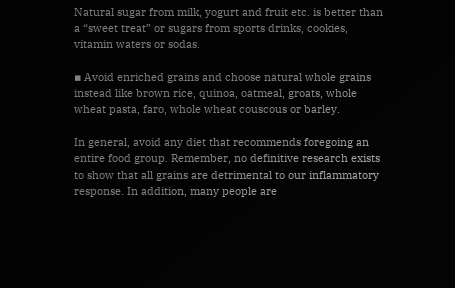Natural sugar from milk, yogurt and fruit etc. is better than a “sweet treat” or sugars from sports drinks, cookies, vitamin waters or sodas.

▪ Avoid enriched grains and choose natural whole grains instead like brown rice, quinoa, oatmeal, groats, whole wheat pasta, faro, whole wheat couscous or barley.

In general, avoid any diet that recommends foregoing an entire food group. Remember, no definitive research exists to show that all grains are detrimental to our inflammatory response. In addition, many people are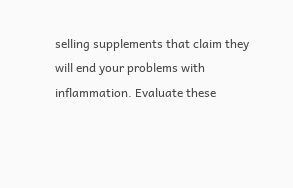selling supplements that claim they will end your problems with inflammation. Evaluate these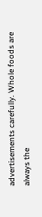advertisements carefully. Whole foods are always the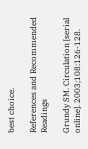best choice.

References and Recommended Readings

Grundy SM. Circulation [serial online]. 2003;108:126-128.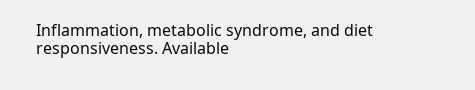Inflammation, metabolic syndrome, and diet responsiveness. Available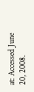at: Accessed June 20, 2008.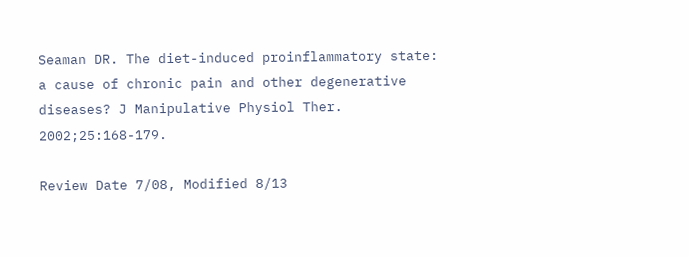Seaman DR. The diet-induced proinflammatory state: a cause of chronic pain and other degenerative diseases? J Manipulative Physiol Ther. 2002;25:168-179.

Review Date 7/08, Modified 8/13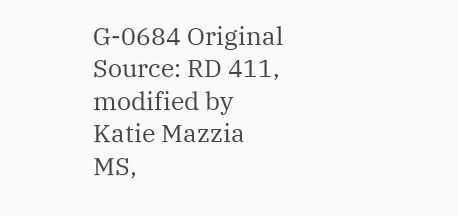G-0684 Original Source: RD 411, modified by Katie Mazzia MS,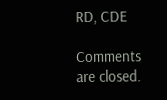RD, CDE

Comments are closed.